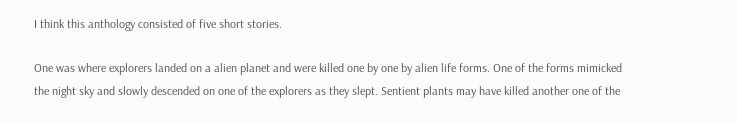I think this anthology consisted of five short stories.

One was where explorers landed on a alien planet and were killed one by one by alien life forms. One of the forms mimicked the night sky and slowly descended on one of the explorers as they slept. Sentient plants may have killed another one of the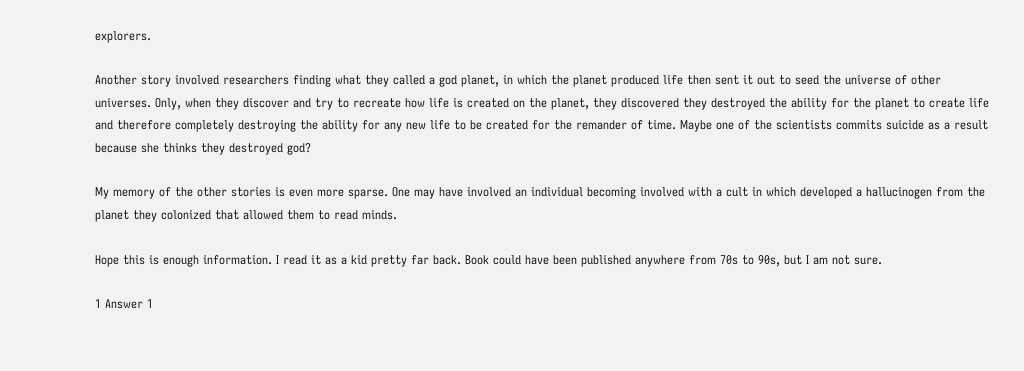explorers.

Another story involved researchers finding what they called a god planet, in which the planet produced life then sent it out to seed the universe of other universes. Only, when they discover and try to recreate how life is created on the planet, they discovered they destroyed the ability for the planet to create life and therefore completely destroying the ability for any new life to be created for the remander of time. Maybe one of the scientists commits suicide as a result because she thinks they destroyed god?

My memory of the other stories is even more sparse. One may have involved an individual becoming involved with a cult in which developed a hallucinogen from the planet they colonized that allowed them to read minds.

Hope this is enough information. I read it as a kid pretty far back. Book could have been published anywhere from 70s to 90s, but I am not sure.

1 Answer 1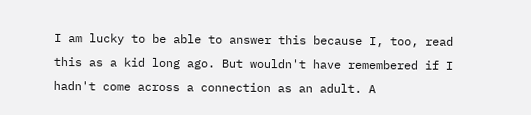I am lucky to be able to answer this because I, too, read this as a kid long ago. But wouldn't have remembered if I hadn't come across a connection as an adult. A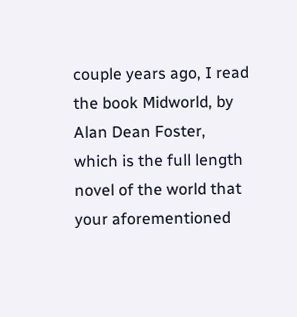couple years ago, I read the book Midworld, by Alan Dean Foster, which is the full length novel of the world that your aforementioned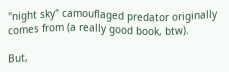"night sky" camouflaged predator originally comes from (a really good book, btw).

But,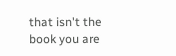that isn't the book you are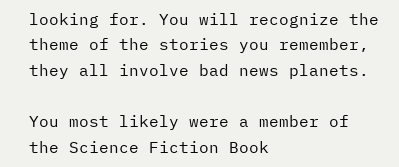looking for. You will recognize the theme of the stories you remember, they all involve bad news planets.

You most likely were a member of the Science Fiction Book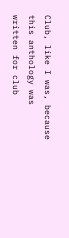Club, like I was, because this anthology was written for club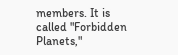members. It is called "Forbidden Planets,"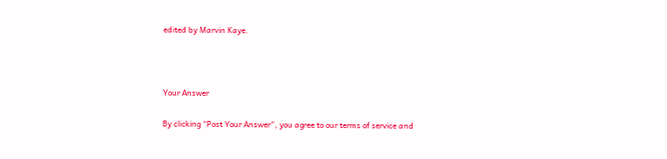edited by Marvin Kaye.



Your Answer

By clicking “Post Your Answer”, you agree to our terms of service and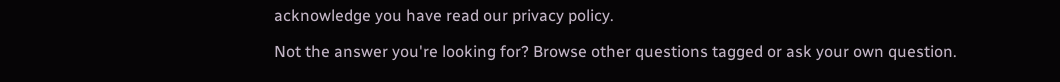acknowledge you have read our privacy policy.

Not the answer you're looking for? Browse other questions tagged or ask your own question.